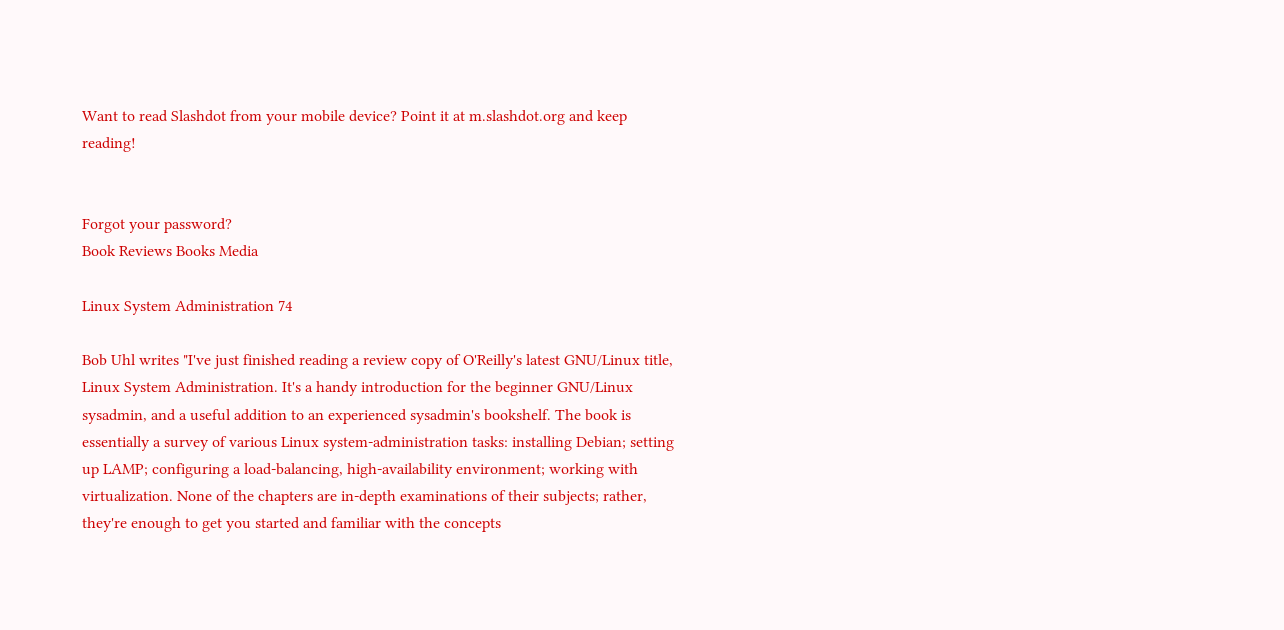Want to read Slashdot from your mobile device? Point it at m.slashdot.org and keep reading!


Forgot your password?
Book Reviews Books Media

Linux System Administration 74

Bob Uhl writes "I've just finished reading a review copy of O'Reilly's latest GNU/Linux title, Linux System Administration. It's a handy introduction for the beginner GNU/Linux sysadmin, and a useful addition to an experienced sysadmin's bookshelf. The book is essentially a survey of various Linux system-administration tasks: installing Debian; setting up LAMP; configuring a load-balancing, high-availability environment; working with virtualization. None of the chapters are in-depth examinations of their subjects; rather, they're enough to get you started and familiar with the concepts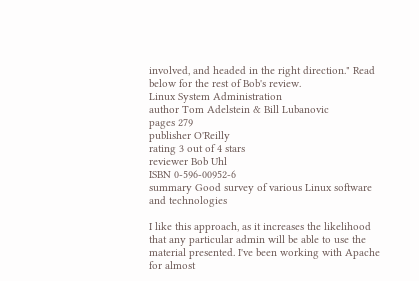involved, and headed in the right direction." Read below for the rest of Bob's review.
Linux System Administration
author Tom Adelstein & Bill Lubanovic
pages 279
publisher O'Reilly
rating 3 out of 4 stars
reviewer Bob Uhl
ISBN 0-596-00952-6
summary Good survey of various Linux software and technologies

I like this approach, as it increases the likelihood that any particular admin will be able to use the material presented. I've been working with Apache for almost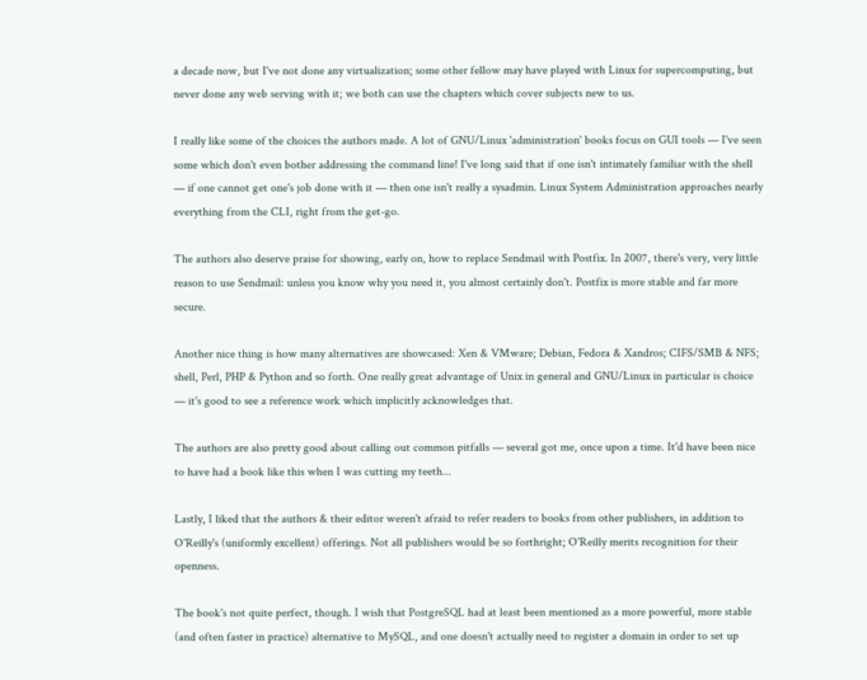a decade now, but I've not done any virtualization; some other fellow may have played with Linux for supercomputing, but never done any web serving with it; we both can use the chapters which cover subjects new to us.

I really like some of the choices the authors made. A lot of GNU/Linux 'administration' books focus on GUI tools — I've seen some which don't even bother addressing the command line! I've long said that if one isn't intimately familiar with the shell — if one cannot get one's job done with it — then one isn't really a sysadmin. Linux System Administration approaches nearly everything from the CLI, right from the get-go.

The authors also deserve praise for showing, early on, how to replace Sendmail with Postfix. In 2007, there's very, very little reason to use Sendmail: unless you know why you need it, you almost certainly don't. Postfix is more stable and far more secure.

Another nice thing is how many alternatives are showcased: Xen & VMware; Debian, Fedora & Xandros; CIFS/SMB & NFS; shell, Perl, PHP & Python and so forth. One really great advantage of Unix in general and GNU/Linux in particular is choice — it's good to see a reference work which implicitly acknowledges that.

The authors are also pretty good about calling out common pitfalls — several got me, once upon a time. It'd have been nice to have had a book like this when I was cutting my teeth...

Lastly, I liked that the authors & their editor weren't afraid to refer readers to books from other publishers, in addition to O'Reilly's (uniformly excellent) offerings. Not all publishers would be so forthright; O'Reilly merits recognition for their openness.

The book's not quite perfect, though. I wish that PostgreSQL had at least been mentioned as a more powerful, more stable (and often faster in practice) alternative to MySQL, and one doesn't actually need to register a domain in order to set up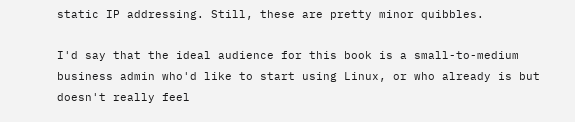static IP addressing. Still, these are pretty minor quibbles.

I'd say that the ideal audience for this book is a small-to-medium business admin who'd like to start using Linux, or who already is but doesn't really feel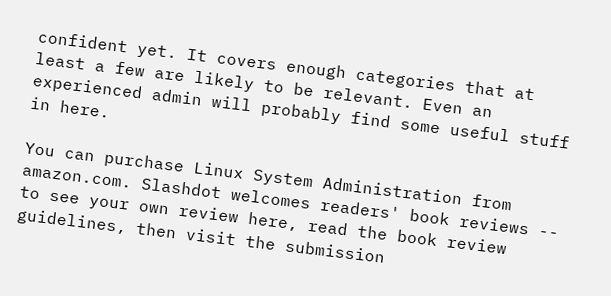confident yet. It covers enough categories that at least a few are likely to be relevant. Even an experienced admin will probably find some useful stuff in here.

You can purchase Linux System Administration from amazon.com. Slashdot welcomes readers' book reviews -- to see your own review here, read the book review guidelines, then visit the submission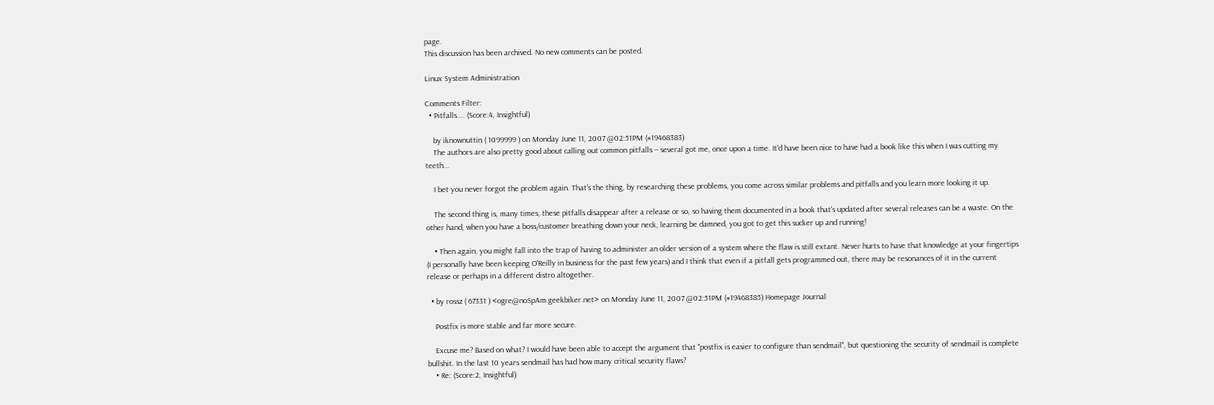page.
This discussion has been archived. No new comments can be posted.

Linux System Administration

Comments Filter:
  • Pitfalls.... (Score:4, Insightful)

    by iknownuttin ( 1099999 ) on Monday June 11, 2007 @02:51PM (#19468383)
    The authors are also pretty good about calling out common pitfalls -- several got me, once upon a time. It'd have been nice to have had a book like this when I was cutting my teeth...

    I bet you never forgot the problem again. That's the thing, by researching these problems, you come across similar problems and pitfalls and you learn more looking it up.

    The second thing is, many times, these pitfalls disappear after a release or so, so having them documented in a book that's updated after several releases can be a waste. On the other hand, when you have a boss/customer breathing down your neck, learning be damned, you got to get this sucker up and running!

    • Then again, you might fall into the trap of having to administer an older version of a system where the flaw is still extant. Never hurts to have that knowledge at your fingertips (I personally have been keeping O'Reilly in business for the past few years) and I think that even if a pitfall gets programmed out, there may be resonances of it in the current release or perhaps in a different distro altogether.

  • by rossz ( 67331 ) <ogre@noSpAm.geekbiker.net> on Monday June 11, 2007 @02:51PM (#19468385) Homepage Journal

    Postfix is more stable and far more secure.

    Excuse me? Based on what? I would have been able to accept the argument that "postfix is easier to configure than sendmail", but questioning the security of sendmail is complete bullshit. In the last 10 years sendmail has had how many critical security flaws?
    • Re: (Score:2, Insightful)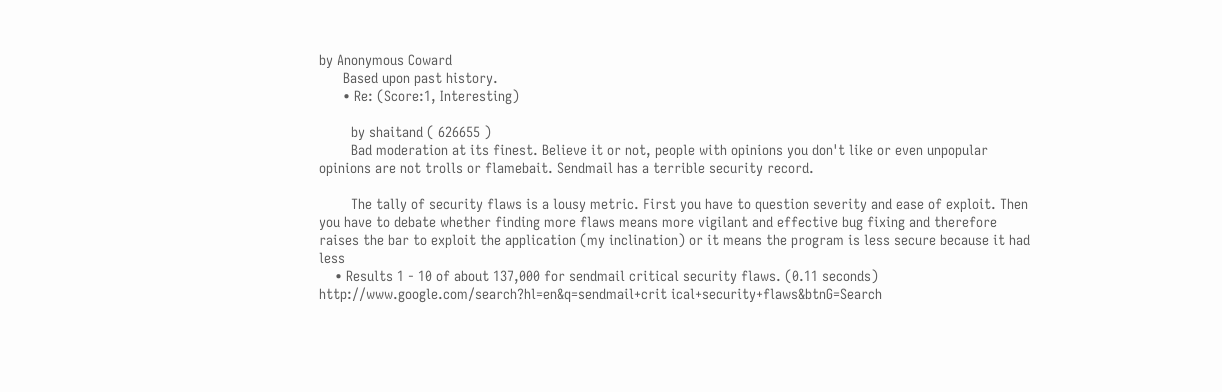by Anonymous Coward
      Based upon past history.
      • Re: (Score:1, Interesting)

        by shaitand ( 626655 )
        Bad moderation at its finest. Believe it or not, people with opinions you don't like or even unpopular opinions are not trolls or flamebait. Sendmail has a terrible security record.

        The tally of security flaws is a lousy metric. First you have to question severity and ease of exploit. Then you have to debate whether finding more flaws means more vigilant and effective bug fixing and therefore raises the bar to exploit the application (my inclination) or it means the program is less secure because it had less
    • Results 1 - 10 of about 137,000 for sendmail critical security flaws. (0.11 seconds) http://www.google.com/search?hl=en&q=sendmail+crit ical+security+flaws&btnG=Search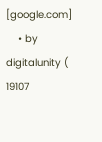[google.com]
    • by digitalunity ( 19107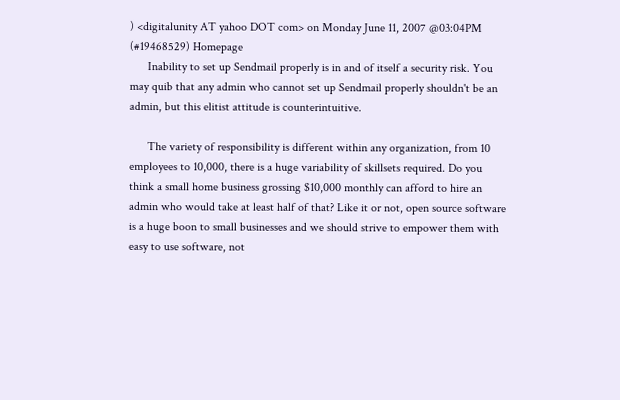) <digitalunity AT yahoo DOT com> on Monday June 11, 2007 @03:04PM (#19468529) Homepage
      Inability to set up Sendmail properly is in and of itself a security risk. You may quib that any admin who cannot set up Sendmail properly shouldn't be an admin, but this elitist attitude is counterintuitive.

      The variety of responsibility is different within any organization, from 10 employees to 10,000, there is a huge variability of skillsets required. Do you think a small home business grossing $10,000 monthly can afford to hire an admin who would take at least half of that? Like it or not, open source software is a huge boon to small businesses and we should strive to empower them with easy to use software, not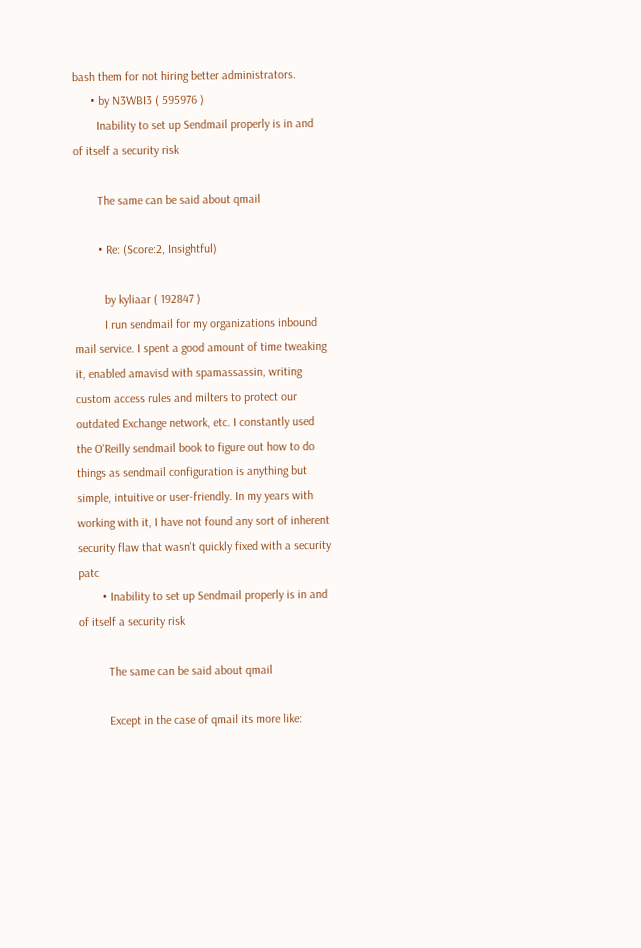bash them for not hiring better administrators.
      • by N3WBI3 ( 595976 )
        Inability to set up Sendmail properly is in and of itself a security risk

        The same can be said about qmail

        • Re: (Score:2, Insightful)

          by kyliaar ( 192847 )
          I run sendmail for my organizations inbound mail service. I spent a good amount of time tweaking it, enabled amavisd with spamassassin, writing custom access rules and milters to protect our outdated Exchange network, etc. I constantly used the O'Reilly sendmail book to figure out how to do things as sendmail configuration is anything but simple, intuitive or user-friendly. In my years with working with it, I have not found any sort of inherent security flaw that wasn't quickly fixed with a security patc
        • Inability to set up Sendmail properly is in and of itself a security risk

          The same can be said about qmail

          Except in the case of qmail its more like: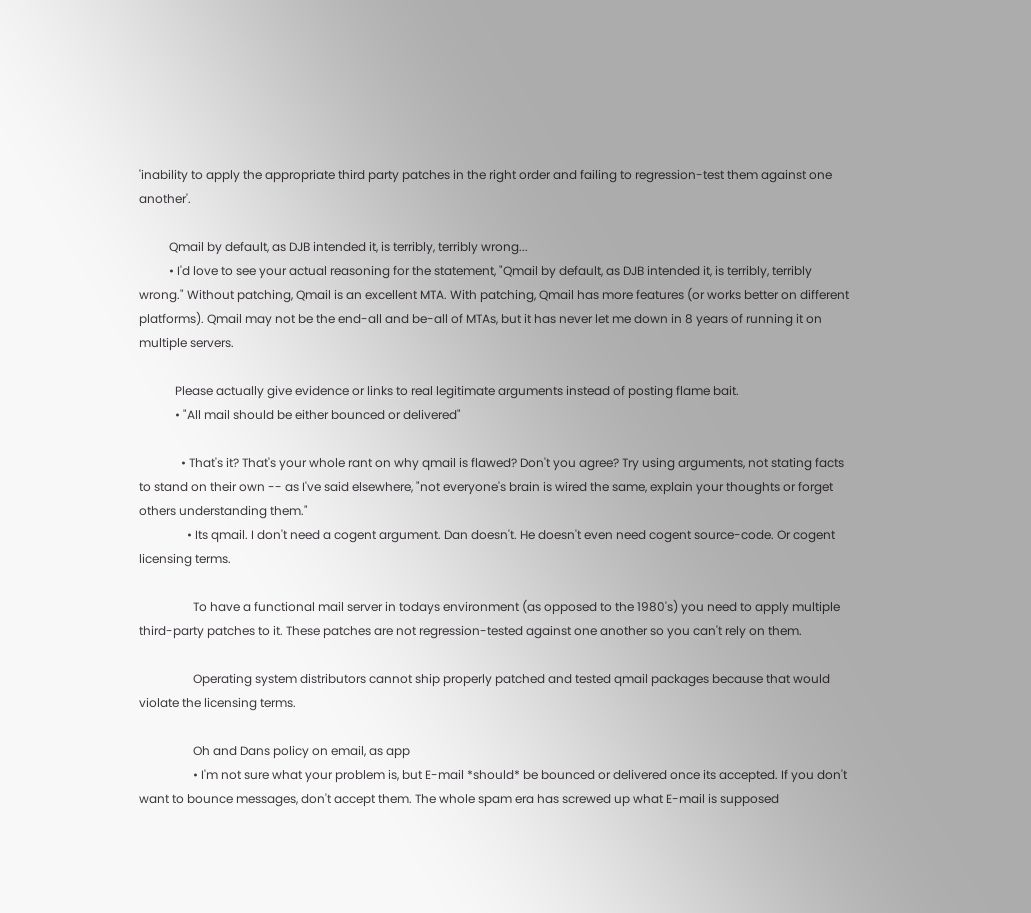'inability to apply the appropriate third party patches in the right order and failing to regression-test them against one another'.

          Qmail by default, as DJB intended it, is terribly, terribly wrong...
          • I'd love to see your actual reasoning for the statement, "Qmail by default, as DJB intended it, is terribly, terribly wrong." Without patching, Qmail is an excellent MTA. With patching, Qmail has more features (or works better on different platforms). Qmail may not be the end-all and be-all of MTAs, but it has never let me down in 8 years of running it on multiple servers.

            Please actually give evidence or links to real legitimate arguments instead of posting flame bait.
            • "All mail should be either bounced or delivered"

              • That's it? That's your whole rant on why qmail is flawed? Don't you agree? Try using arguments, not stating facts to stand on their own -- as I've said elsewhere, "not everyone's brain is wired the same, explain your thoughts or forget others understanding them."
                • Its qmail. I don't need a cogent argument. Dan doesn't. He doesn't even need cogent source-code. Or cogent licensing terms.

                  To have a functional mail server in todays environment (as opposed to the 1980's) you need to apply multiple third-party patches to it. These patches are not regression-tested against one another so you can't rely on them.

                  Operating system distributors cannot ship properly patched and tested qmail packages because that would violate the licensing terms.

                  Oh and Dans policy on email, as app
                  • I'm not sure what your problem is, but E-mail *should* be bounced or delivered once its accepted. If you don't want to bounce messages, don't accept them. The whole spam era has screwed up what E-mail is supposed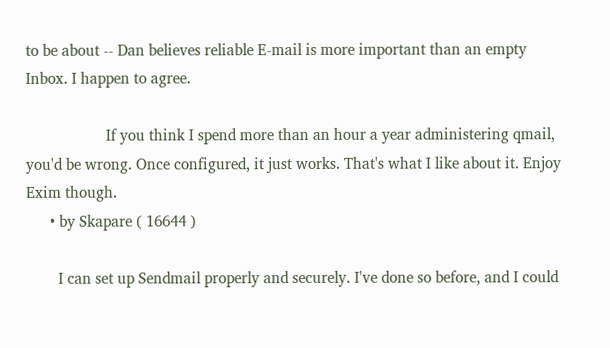to be about -- Dan believes reliable E-mail is more important than an empty Inbox. I happen to agree.

                    If you think I spend more than an hour a year administering qmail, you'd be wrong. Once configured, it just works. That's what I like about it. Enjoy Exim though.
      • by Skapare ( 16644 )

        I can set up Sendmail properly and securely. I've done so before, and I could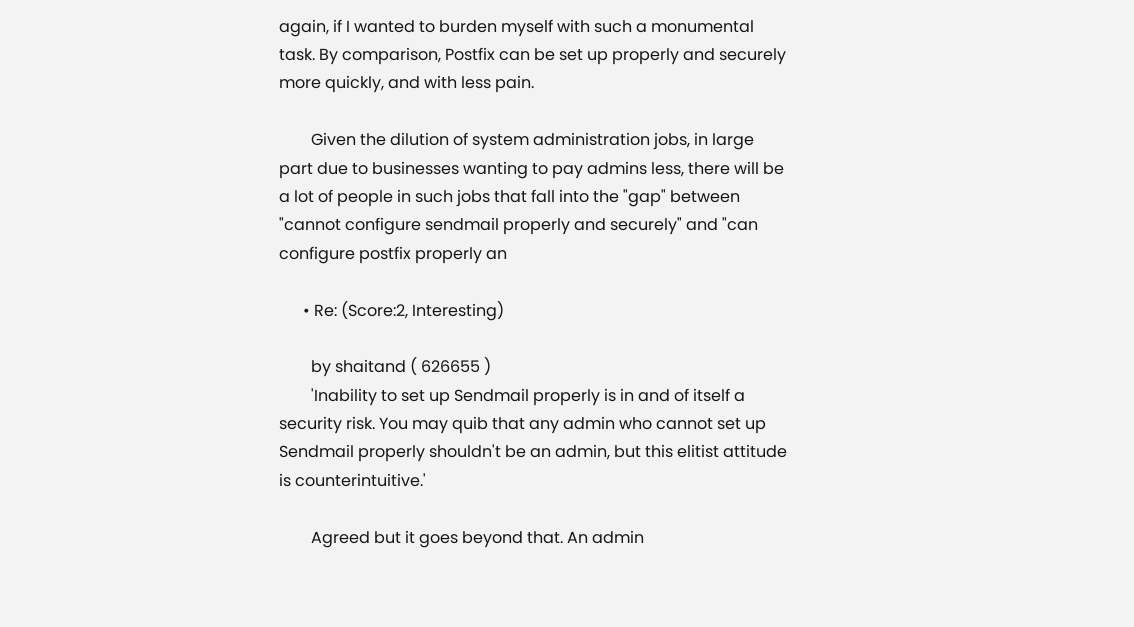again, if I wanted to burden myself with such a monumental task. By comparison, Postfix can be set up properly and securely more quickly, and with less pain.

        Given the dilution of system administration jobs, in large part due to businesses wanting to pay admins less, there will be a lot of people in such jobs that fall into the "gap" between "cannot configure sendmail properly and securely" and "can configure postfix properly an

      • Re: (Score:2, Interesting)

        by shaitand ( 626655 )
        'Inability to set up Sendmail properly is in and of itself a security risk. You may quib that any admin who cannot set up Sendmail properly shouldn't be an admin, but this elitist attitude is counterintuitive.'

        Agreed but it goes beyond that. An admin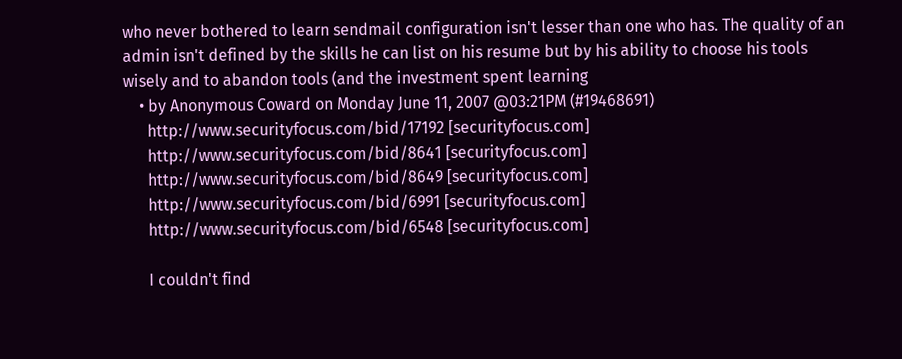who never bothered to learn sendmail configuration isn't lesser than one who has. The quality of an admin isn't defined by the skills he can list on his resume but by his ability to choose his tools wisely and to abandon tools (and the investment spent learning
    • by Anonymous Coward on Monday June 11, 2007 @03:21PM (#19468691)
      http://www.securityfocus.com/bid/17192 [securityfocus.com]
      http://www.securityfocus.com/bid/8641 [securityfocus.com]
      http://www.securityfocus.com/bid/8649 [securityfocus.com]
      http://www.securityfocus.com/bid/6991 [securityfocus.com]
      http://www.securityfocus.com/bid/6548 [securityfocus.com]

      I couldn't find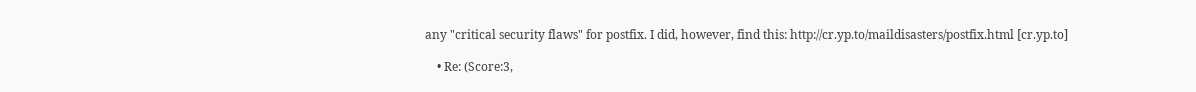any "critical security flaws" for postfix. I did, however, find this: http://cr.yp.to/maildisasters/postfix.html [cr.yp.to]

    • Re: (Score:3,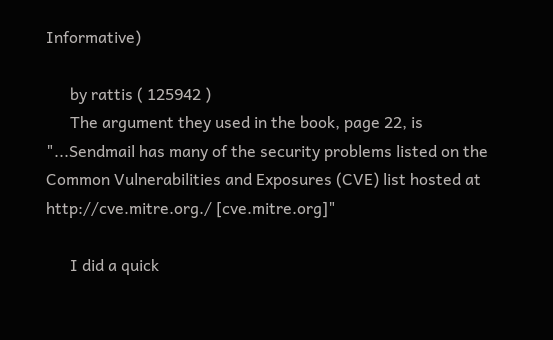Informative)

      by rattis ( 125942 )
      The argument they used in the book, page 22, is "...Sendmail has many of the security problems listed on the Common Vulnerabilities and Exposures (CVE) list hosted at http://cve.mitre.org./ [cve.mitre.org]"

      I did a quick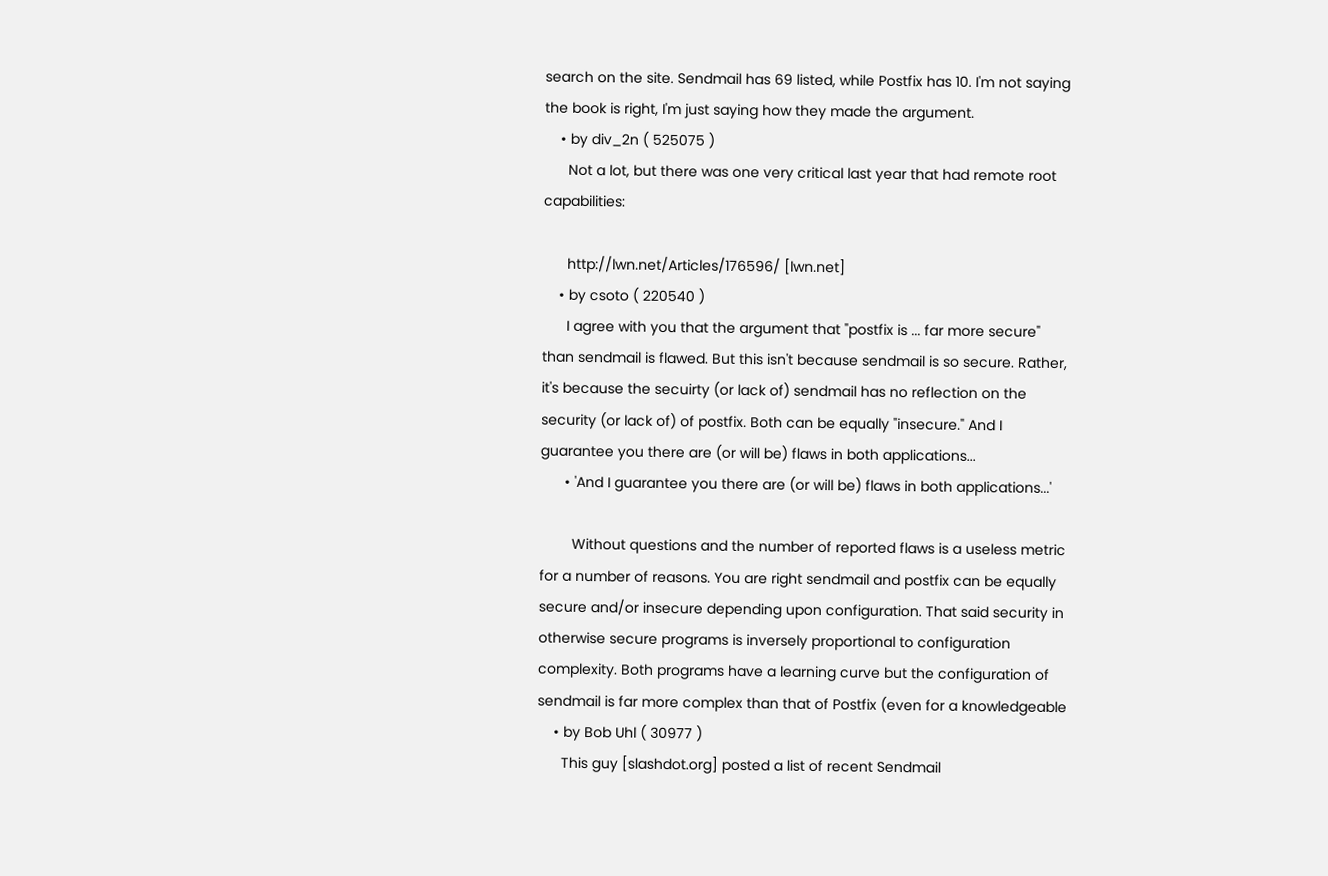search on the site. Sendmail has 69 listed, while Postfix has 10. I'm not saying the book is right, I'm just saying how they made the argument.
    • by div_2n ( 525075 )
      Not a lot, but there was one very critical last year that had remote root capabilities:

      http://lwn.net/Articles/176596/ [lwn.net]
    • by csoto ( 220540 )
      I agree with you that the argument that "postfix is ... far more secure" than sendmail is flawed. But this isn't because sendmail is so secure. Rather, it's because the secuirty (or lack of) sendmail has no reflection on the security (or lack of) of postfix. Both can be equally "insecure." And I guarantee you there are (or will be) flaws in both applications...
      • 'And I guarantee you there are (or will be) flaws in both applications...'

        Without questions and the number of reported flaws is a useless metric for a number of reasons. You are right sendmail and postfix can be equally secure and/or insecure depending upon configuration. That said security in otherwise secure programs is inversely proportional to configuration complexity. Both programs have a learning curve but the configuration of sendmail is far more complex than that of Postfix (even for a knowledgeable
    • by Bob Uhl ( 30977 )
      This guy [slashdot.org] posted a list of recent Sendmail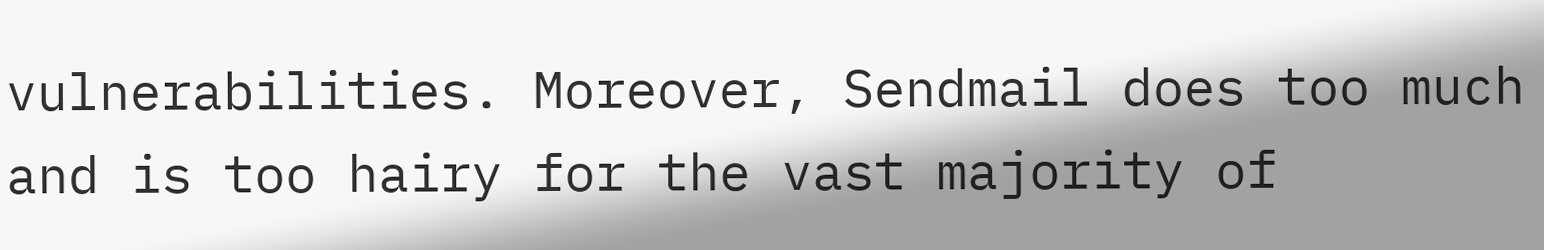vulnerabilities. Moreover, Sendmail does too much and is too hairy for the vast majority of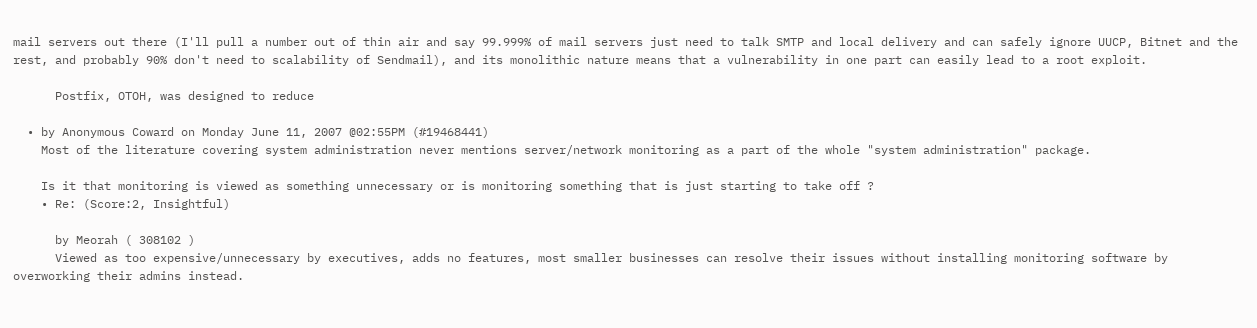mail servers out there (I'll pull a number out of thin air and say 99.999% of mail servers just need to talk SMTP and local delivery and can safely ignore UUCP, Bitnet and the rest, and probably 90% don't need to scalability of Sendmail), and its monolithic nature means that a vulnerability in one part can easily lead to a root exploit.

      Postfix, OTOH, was designed to reduce

  • by Anonymous Coward on Monday June 11, 2007 @02:55PM (#19468441)
    Most of the literature covering system administration never mentions server/network monitoring as a part of the whole "system administration" package.

    Is it that monitoring is viewed as something unnecessary or is monitoring something that is just starting to take off ?
    • Re: (Score:2, Insightful)

      by Meorah ( 308102 )
      Viewed as too expensive/unnecessary by executives, adds no features, most smaller businesses can resolve their issues without installing monitoring software by overworking their admins instead.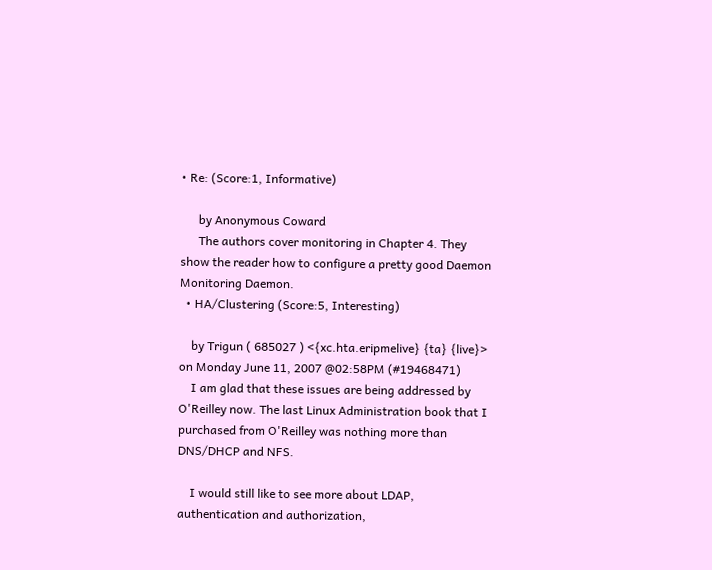• Re: (Score:1, Informative)

      by Anonymous Coward
      The authors cover monitoring in Chapter 4. They show the reader how to configure a pretty good Daemon Monitoring Daemon.
  • HA/Clustering (Score:5, Interesting)

    by Trigun ( 685027 ) <{xc.hta.eripmelive} {ta} {live}> on Monday June 11, 2007 @02:58PM (#19468471)
    I am glad that these issues are being addressed by O'Reilley now. The last Linux Administration book that I purchased from O'Reilley was nothing more than DNS/DHCP and NFS.

    I would still like to see more about LDAP, authentication and authorization,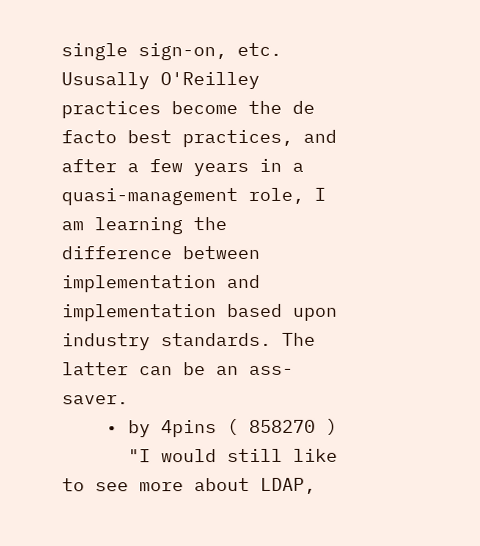single sign-on, etc. Ususally O'Reilley practices become the de facto best practices, and after a few years in a quasi-management role, I am learning the difference between implementation and implementation based upon industry standards. The latter can be an ass-saver.
    • by 4pins ( 858270 )
      "I would still like to see more about LDAP,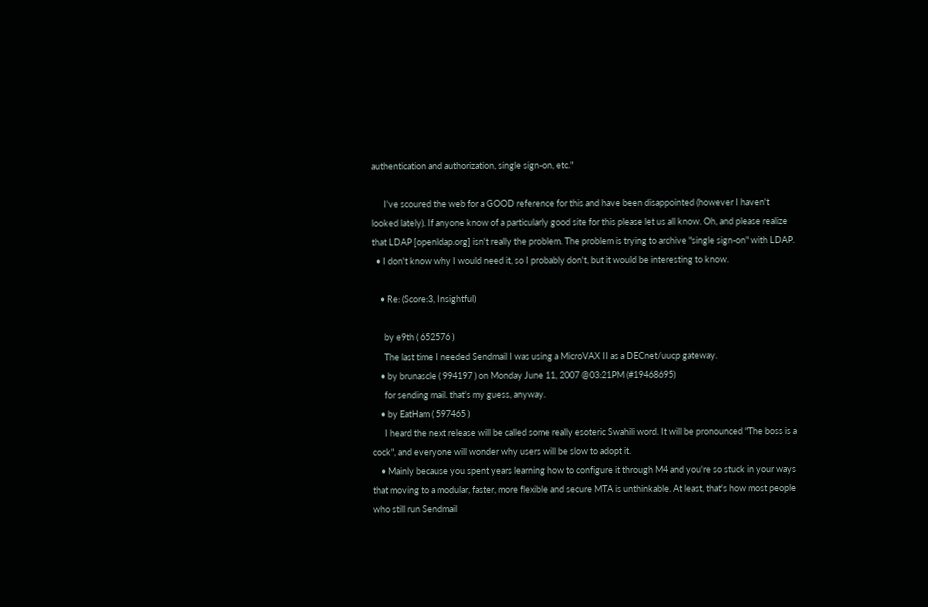authentication and authorization, single sign-on, etc."

      I've scoured the web for a GOOD reference for this and have been disappointed (however I haven't looked lately). If anyone know of a particularly good site for this please let us all know. Oh, and please realize that LDAP [openldap.org] isn't really the problem. The problem is trying to archive "single sign-on" with LDAP.
  • I don't know why I would need it, so I probably don't, but it would be interesting to know.

    • Re: (Score:3, Insightful)

      by e9th ( 652576 )
      The last time I needed Sendmail I was using a MicroVAX II as a DECnet/uucp gateway.
    • by brunascle ( 994197 ) on Monday June 11, 2007 @03:21PM (#19468695)
      for sending mail. that's my guess, anyway.
    • by EatHam ( 597465 )
      I heard the next release will be called some really esoteric Swahili word. It will be pronounced "The boss is a cock", and everyone will wonder why users will be slow to adopt it.
    • Mainly because you spent years learning how to configure it through M4 and you're so stuck in your ways that moving to a modular, faster, more flexible and secure MTA is unthinkable. At least, that's how most people who still run Sendmail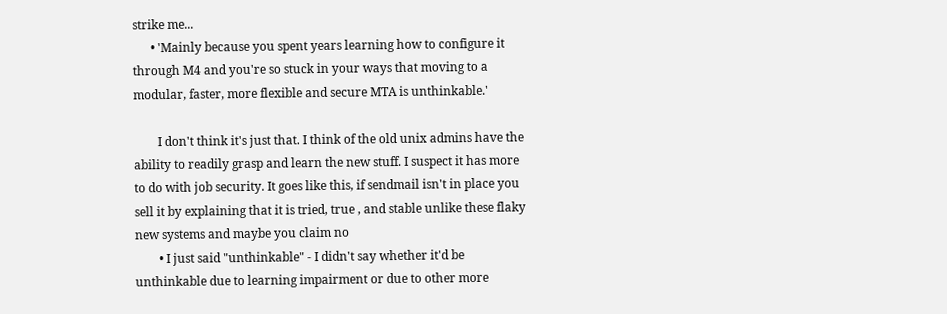strike me...
      • 'Mainly because you spent years learning how to configure it through M4 and you're so stuck in your ways that moving to a modular, faster, more flexible and secure MTA is unthinkable.'

        I don't think it's just that. I think of the old unix admins have the ability to readily grasp and learn the new stuff. I suspect it has more to do with job security. It goes like this, if sendmail isn't in place you sell it by explaining that it is tried, true , and stable unlike these flaky new systems and maybe you claim no
        • I just said "unthinkable" - I didn't say whether it'd be unthinkable due to learning impairment or due to other more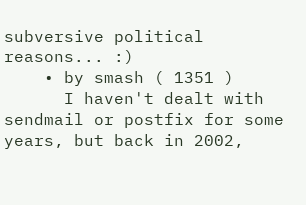subversive political reasons... :)
    • by smash ( 1351 )
      I haven't dealt with sendmail or postfix for some years, but back in 2002,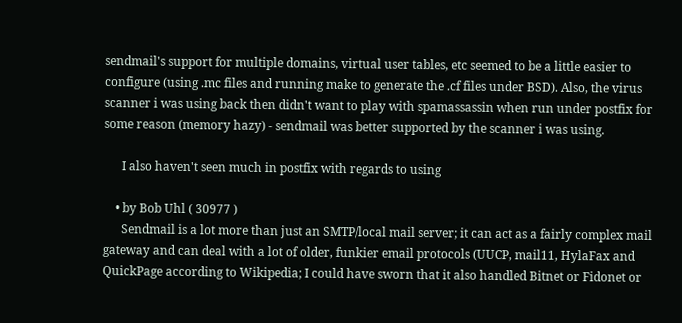sendmail's support for multiple domains, virtual user tables, etc seemed to be a little easier to configure (using .mc files and running make to generate the .cf files under BSD). Also, the virus scanner i was using back then didn't want to play with spamassassin when run under postfix for some reason (memory hazy) - sendmail was better supported by the scanner i was using.

      I also haven't seen much in postfix with regards to using

    • by Bob Uhl ( 30977 )
      Sendmail is a lot more than just an SMTP/local mail server; it can act as a fairly complex mail gateway and can deal with a lot of older, funkier email protocols (UUCP, mail11, HylaFax and QuickPage according to Wikipedia; I could have sworn that it also handled Bitnet or Fidonet or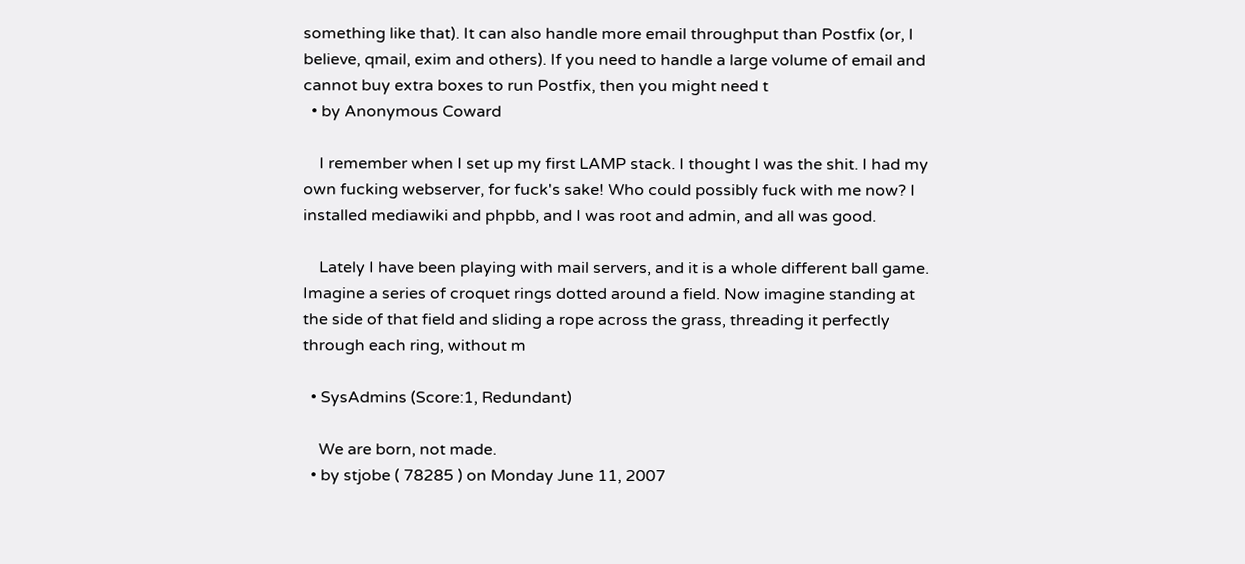something like that). It can also handle more email throughput than Postfix (or, I believe, qmail, exim and others). If you need to handle a large volume of email and cannot buy extra boxes to run Postfix, then you might need t
  • by Anonymous Coward

    I remember when I set up my first LAMP stack. I thought I was the shit. I had my own fucking webserver, for fuck's sake! Who could possibly fuck with me now? I installed mediawiki and phpbb, and I was root and admin, and all was good.

    Lately I have been playing with mail servers, and it is a whole different ball game. Imagine a series of croquet rings dotted around a field. Now imagine standing at the side of that field and sliding a rope across the grass, threading it perfectly through each ring, without m

  • SysAdmins (Score:1, Redundant)

    We are born, not made.
  • by stjobe ( 78285 ) on Monday June 11, 2007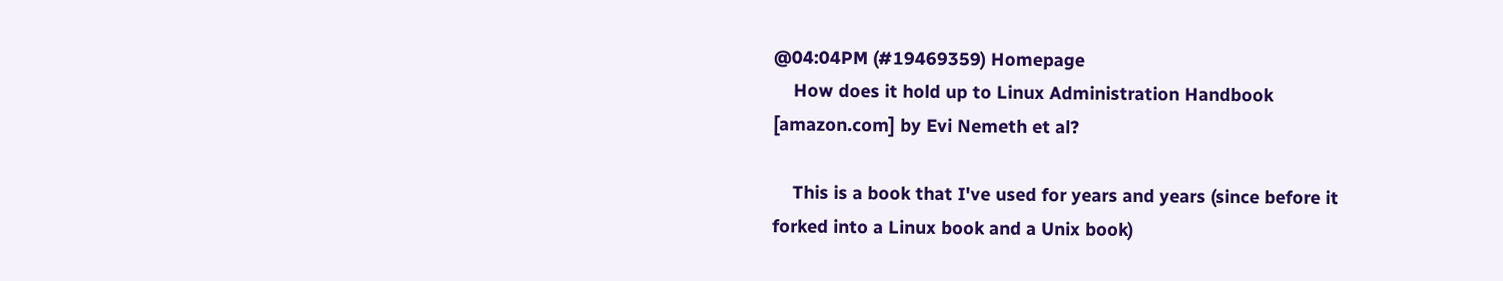@04:04PM (#19469359) Homepage
    How does it hold up to Linux Administration Handbook [amazon.com] by Evi Nemeth et al?

    This is a book that I've used for years and years (since before it forked into a Linux book and a Unix book)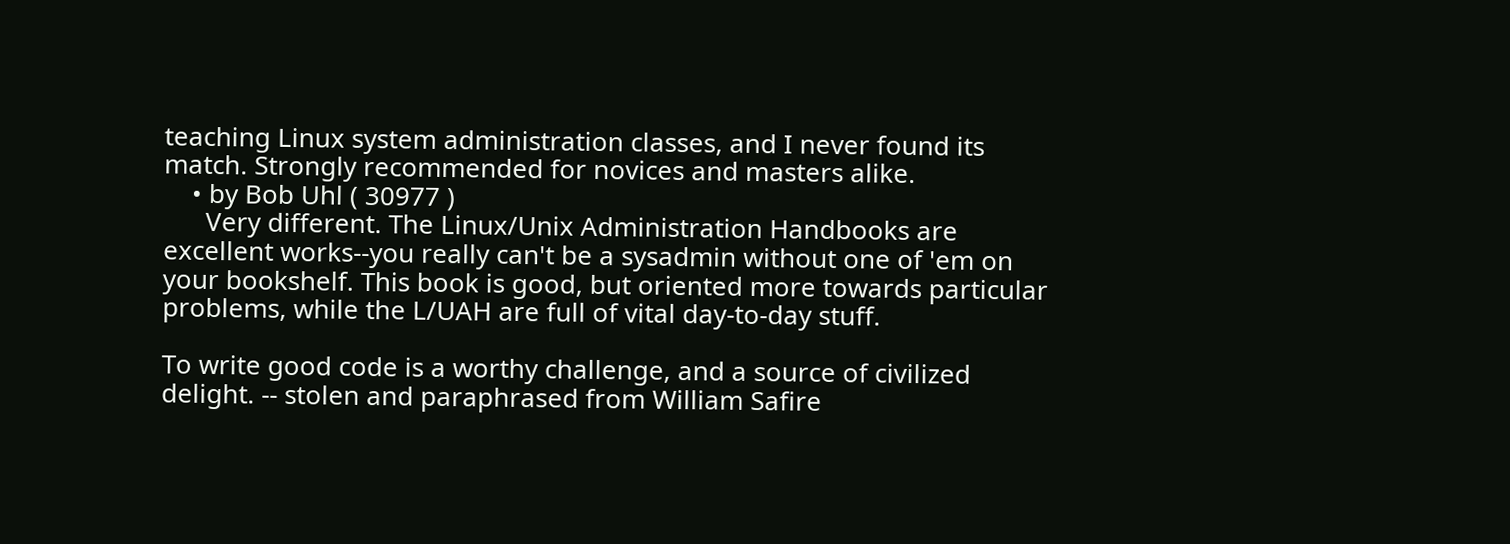teaching Linux system administration classes, and I never found its match. Strongly recommended for novices and masters alike.
    • by Bob Uhl ( 30977 )
      Very different. The Linux/Unix Administration Handbooks are excellent works--you really can't be a sysadmin without one of 'em on your bookshelf. This book is good, but oriented more towards particular problems, while the L/UAH are full of vital day-to-day stuff.

To write good code is a worthy challenge, and a source of civilized delight. -- stolen and paraphrased from William Safire